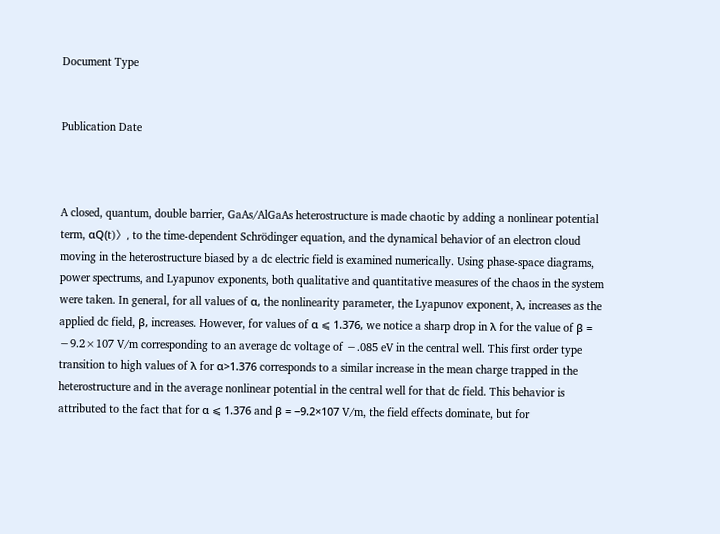Document Type


Publication Date



A closed, quantum, double barrier, GaAs/AlGaAs heterostructure is made chaotic by adding a nonlinear potential term, αQ(t)〉, to the time-dependent Schrödinger equation, and the dynamical behavior of an electron cloud moving in the heterostructure biased by a dc electric field is examined numerically. Using phase-space diagrams, power spectrums, and Lyapunov exponents, both qualitative and quantitative measures of the chaos in the system were taken. In general, for all values of α, the nonlinearity parameter, the Lyapunov exponent, λ, increases as the applied dc field, β, increases. However, for values of α ⩽ 1.376, we notice a sharp drop in λ for the value of β = −9.2×107 V/m corresponding to an average dc voltage of −.085 eV in the central well. This first order type transition to high values of λ for α>1.376 corresponds to a similar increase in the mean charge trapped in the heterostructure and in the average nonlinear potential in the central well for that dc field. This behavior is attributed to the fact that for α ⩽ 1.376 and β = −9.2×107 V/m, the field effects dominate, but for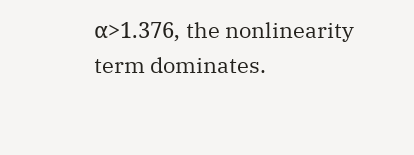α>1.376, the nonlinearity term dominates.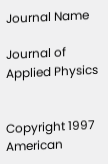Journal Name

Journal of Applied Physics


Copyright 1997 American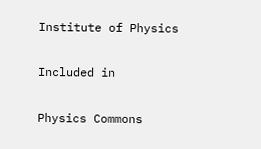Institute of Physics

Included in

Physics Commons